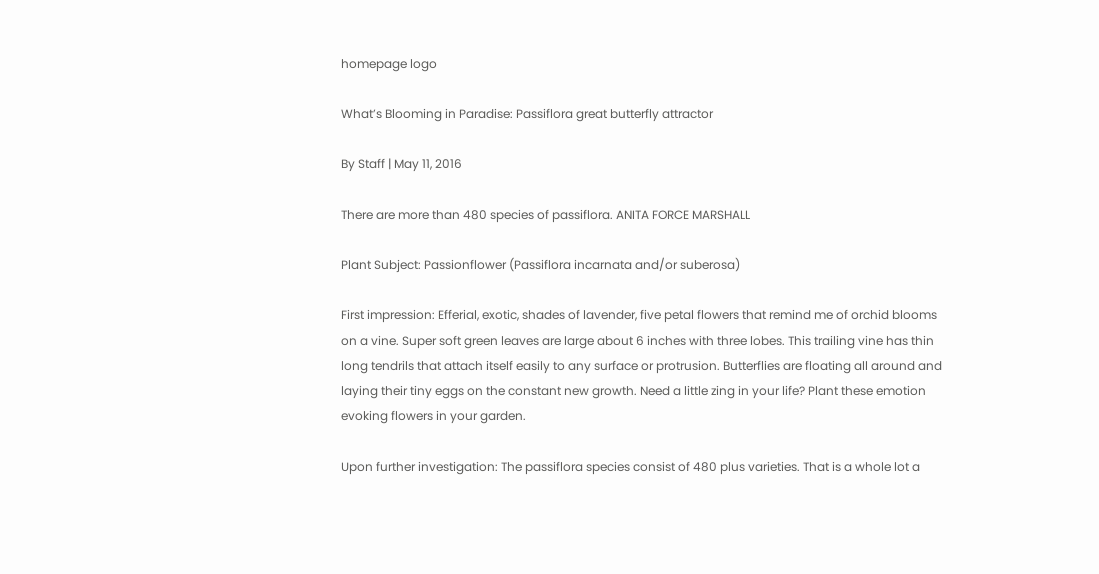homepage logo

What’s Blooming in Paradise: Passiflora great butterfly attractor

By Staff | May 11, 2016

There are more than 480 species of passiflora. ANITA FORCE MARSHALL

Plant Subject: Passionflower (Passiflora incarnata and/or suberosa)

First impression: Efferial, exotic, shades of lavender, five petal flowers that remind me of orchid blooms on a vine. Super soft green leaves are large about 6 inches with three lobes. This trailing vine has thin long tendrils that attach itself easily to any surface or protrusion. Butterflies are floating all around and laying their tiny eggs on the constant new growth. Need a little zing in your life? Plant these emotion evoking flowers in your garden.

Upon further investigation: The passiflora species consist of 480 plus varieties. That is a whole lot a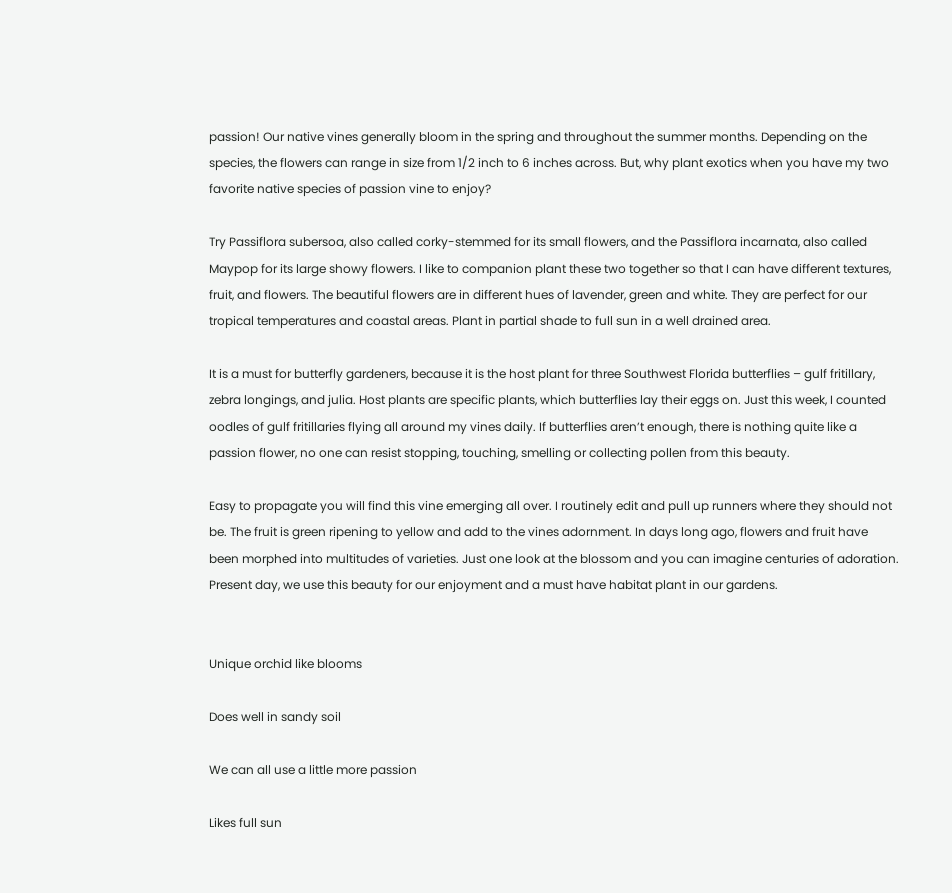passion! Our native vines generally bloom in the spring and throughout the summer months. Depending on the species, the flowers can range in size from 1/2 inch to 6 inches across. But, why plant exotics when you have my two favorite native species of passion vine to enjoy?

Try Passiflora subersoa, also called corky-stemmed for its small flowers, and the Passiflora incarnata, also called Maypop for its large showy flowers. I like to companion plant these two together so that I can have different textures, fruit, and flowers. The beautiful flowers are in different hues of lavender, green and white. They are perfect for our tropical temperatures and coastal areas. Plant in partial shade to full sun in a well drained area.

It is a must for butterfly gardeners, because it is the host plant for three Southwest Florida butterflies – gulf fritillary, zebra longings, and julia. Host plants are specific plants, which butterflies lay their eggs on. Just this week, I counted oodles of gulf fritillaries flying all around my vines daily. If butterflies aren’t enough, there is nothing quite like a passion flower, no one can resist stopping, touching, smelling or collecting pollen from this beauty.

Easy to propagate you will find this vine emerging all over. I routinely edit and pull up runners where they should not be. The fruit is green ripening to yellow and add to the vines adornment. In days long ago, flowers and fruit have been morphed into multitudes of varieties. Just one look at the blossom and you can imagine centuries of adoration. Present day, we use this beauty for our enjoyment and a must have habitat plant in our gardens.


Unique orchid like blooms

Does well in sandy soil

We can all use a little more passion

Likes full sun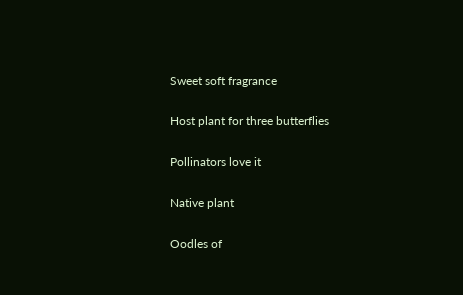Sweet soft fragrance

Host plant for three butterflies

Pollinators love it

Native plant

Oodles of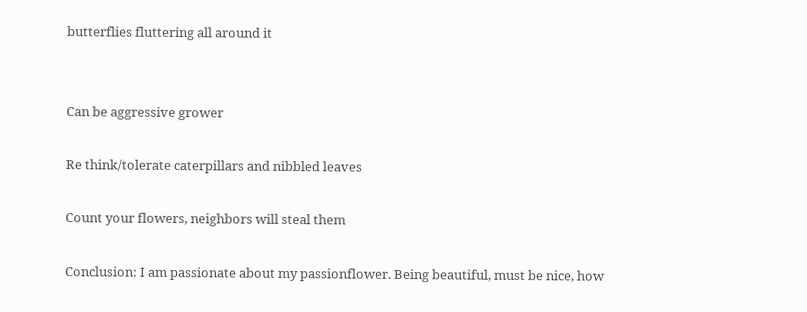butterflies fluttering all around it


Can be aggressive grower

Re think/tolerate caterpillars and nibbled leaves

Count your flowers, neighbors will steal them

Conclusion: I am passionate about my passionflower. Being beautiful, must be nice, how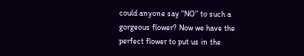could anyone say “NO” to such a gorgeous flower? Now we have the perfect flower to put us in the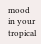mood in your tropical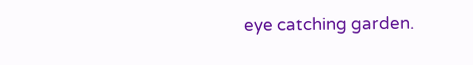eye catching garden.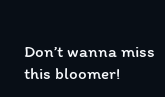Don’t wanna miss this bloomer!